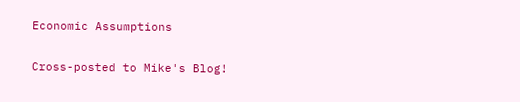Economic Assumptions

Cross-posted to Mike's Blog!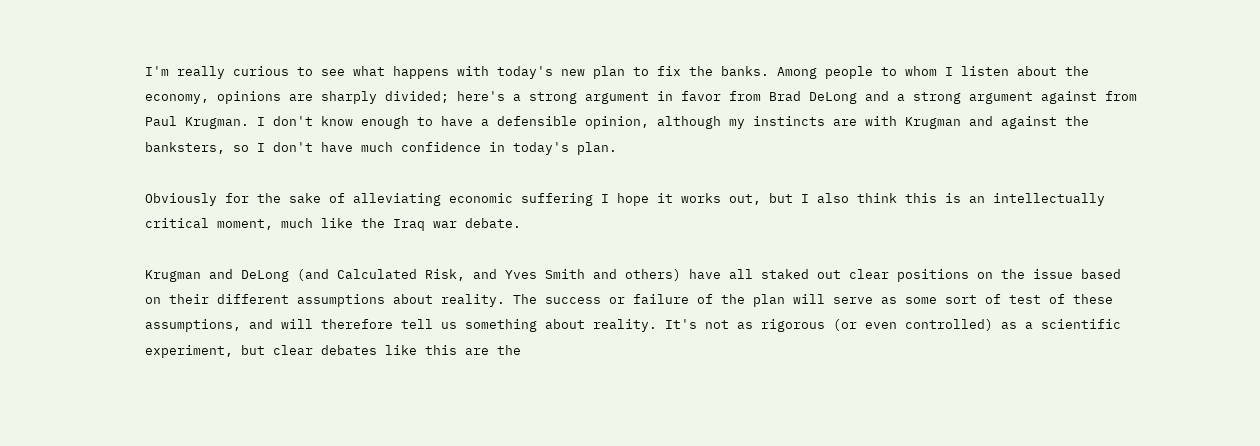I'm really curious to see what happens with today's new plan to fix the banks. Among people to whom I listen about the economy, opinions are sharply divided; here's a strong argument in favor from Brad DeLong and a strong argument against from Paul Krugman. I don't know enough to have a defensible opinion, although my instincts are with Krugman and against the banksters, so I don't have much confidence in today's plan.

Obviously for the sake of alleviating economic suffering I hope it works out, but I also think this is an intellectually critical moment, much like the Iraq war debate.

Krugman and DeLong (and Calculated Risk, and Yves Smith and others) have all staked out clear positions on the issue based on their different assumptions about reality. The success or failure of the plan will serve as some sort of test of these assumptions, and will therefore tell us something about reality. It's not as rigorous (or even controlled) as a scientific experiment, but clear debates like this are the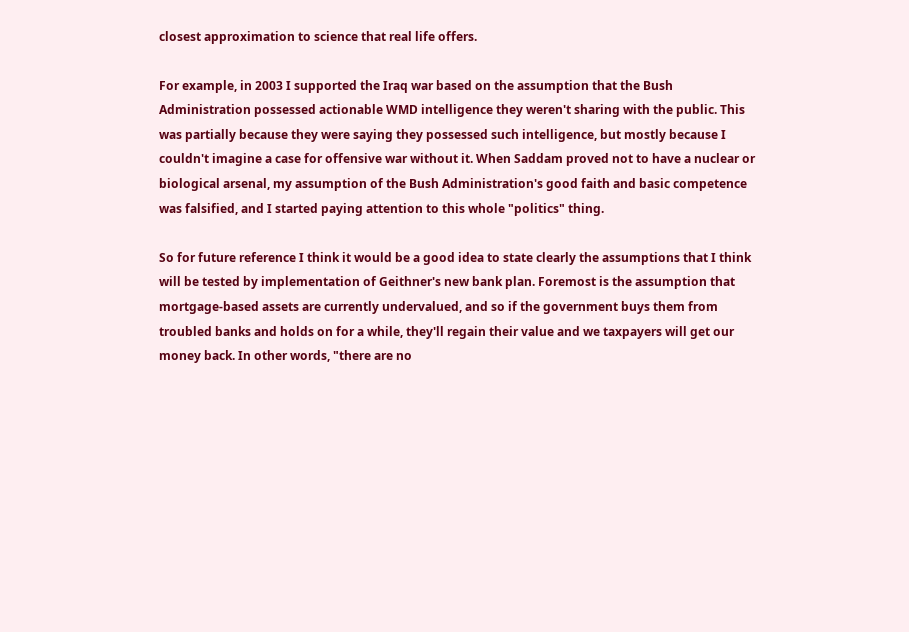closest approximation to science that real life offers.

For example, in 2003 I supported the Iraq war based on the assumption that the Bush Administration possessed actionable WMD intelligence they weren't sharing with the public. This was partially because they were saying they possessed such intelligence, but mostly because I couldn't imagine a case for offensive war without it. When Saddam proved not to have a nuclear or biological arsenal, my assumption of the Bush Administration's good faith and basic competence was falsified, and I started paying attention to this whole "politics" thing.

So for future reference I think it would be a good idea to state clearly the assumptions that I think will be tested by implementation of Geithner's new bank plan. Foremost is the assumption that mortgage-based assets are currently undervalued, and so if the government buys them from troubled banks and holds on for a while, they'll regain their value and we taxpayers will get our money back. In other words, "there are no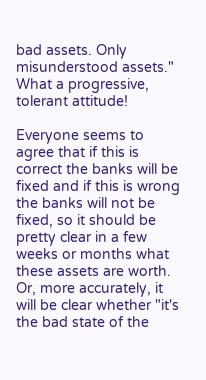bad assets. Only misunderstood assets." What a progressive, tolerant attitude!

Everyone seems to agree that if this is correct the banks will be fixed and if this is wrong the banks will not be fixed, so it should be pretty clear in a few weeks or months what these assets are worth. Or, more accurately, it will be clear whether "it's the bad state of the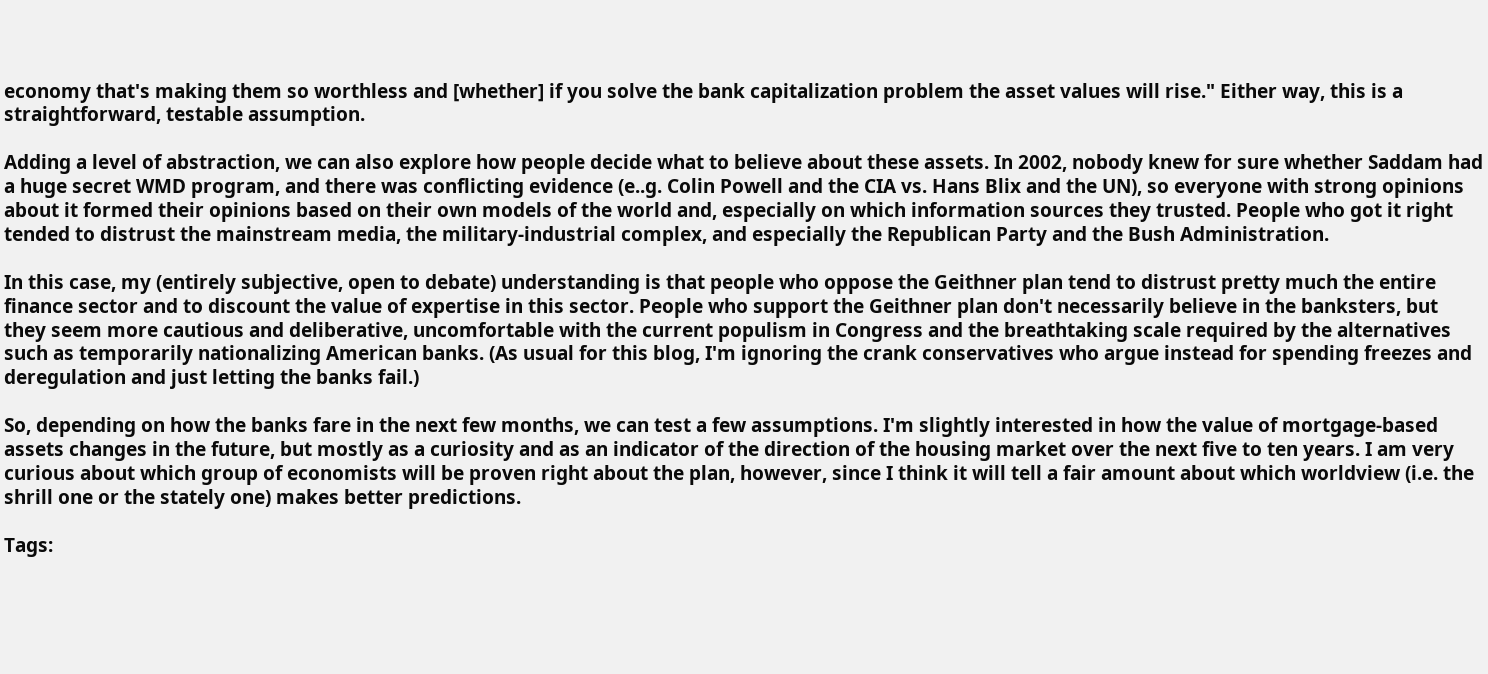economy that's making them so worthless and [whether] if you solve the bank capitalization problem the asset values will rise." Either way, this is a straightforward, testable assumption.

Adding a level of abstraction, we can also explore how people decide what to believe about these assets. In 2002, nobody knew for sure whether Saddam had a huge secret WMD program, and there was conflicting evidence (e..g. Colin Powell and the CIA vs. Hans Blix and the UN), so everyone with strong opinions about it formed their opinions based on their own models of the world and, especially on which information sources they trusted. People who got it right tended to distrust the mainstream media, the military-industrial complex, and especially the Republican Party and the Bush Administration.

In this case, my (entirely subjective, open to debate) understanding is that people who oppose the Geithner plan tend to distrust pretty much the entire finance sector and to discount the value of expertise in this sector. People who support the Geithner plan don't necessarily believe in the banksters, but they seem more cautious and deliberative, uncomfortable with the current populism in Congress and the breathtaking scale required by the alternatives such as temporarily nationalizing American banks. (As usual for this blog, I'm ignoring the crank conservatives who argue instead for spending freezes and deregulation and just letting the banks fail.)

So, depending on how the banks fare in the next few months, we can test a few assumptions. I'm slightly interested in how the value of mortgage-based assets changes in the future, but mostly as a curiosity and as an indicator of the direction of the housing market over the next five to ten years. I am very curious about which group of economists will be proven right about the plan, however, since I think it will tell a fair amount about which worldview (i.e. the shrill one or the stately one) makes better predictions.

Tags: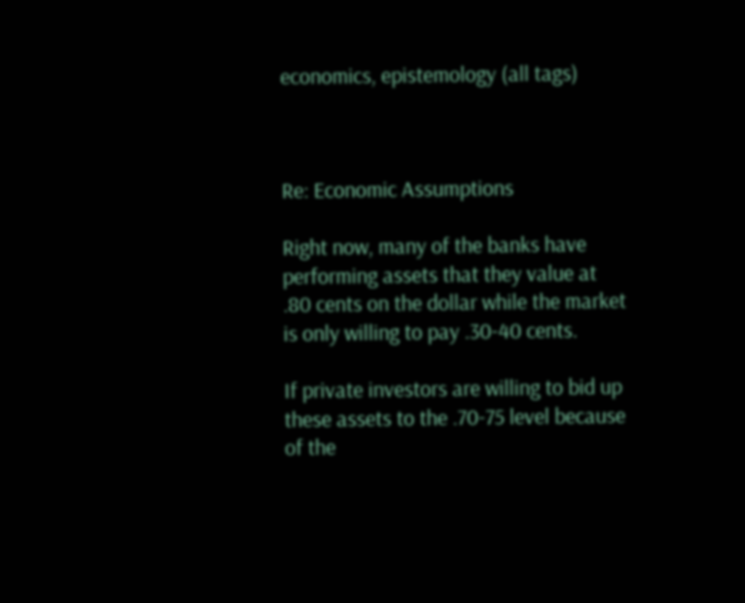economics, epistemology (all tags)



Re: Economic Assumptions

Right now, many of the banks have performing assets that they value at .80 cents on the dollar while the market is only willing to pay .30-40 cents.

If private investors are willing to bid up these assets to the .70-75 level because of the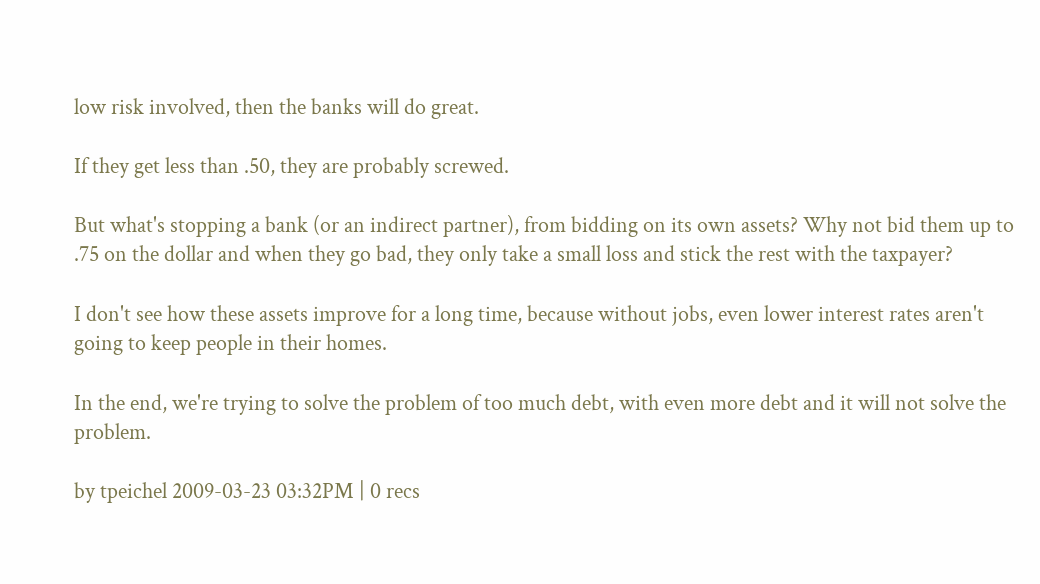low risk involved, then the banks will do great.

If they get less than .50, they are probably screwed.

But what's stopping a bank (or an indirect partner), from bidding on its own assets? Why not bid them up to .75 on the dollar and when they go bad, they only take a small loss and stick the rest with the taxpayer?

I don't see how these assets improve for a long time, because without jobs, even lower interest rates aren't going to keep people in their homes.

In the end, we're trying to solve the problem of too much debt, with even more debt and it will not solve the problem.

by tpeichel 2009-03-23 03:32PM | 0 recs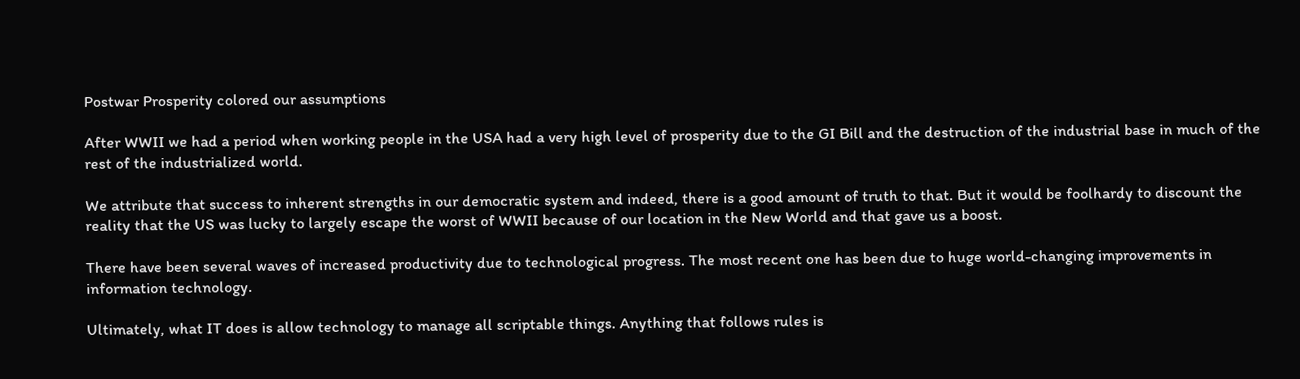Postwar Prosperity colored our assumptions

After WWII we had a period when working people in the USA had a very high level of prosperity due to the GI Bill and the destruction of the industrial base in much of the rest of the industrialized world.

We attribute that success to inherent strengths in our democratic system and indeed, there is a good amount of truth to that. But it would be foolhardy to discount the reality that the US was lucky to largely escape the worst of WWII because of our location in the New World and that gave us a boost.

There have been several waves of increased productivity due to technological progress. The most recent one has been due to huge world-changing improvements in information technology.

Ultimately, what IT does is allow technology to manage all scriptable things. Anything that follows rules is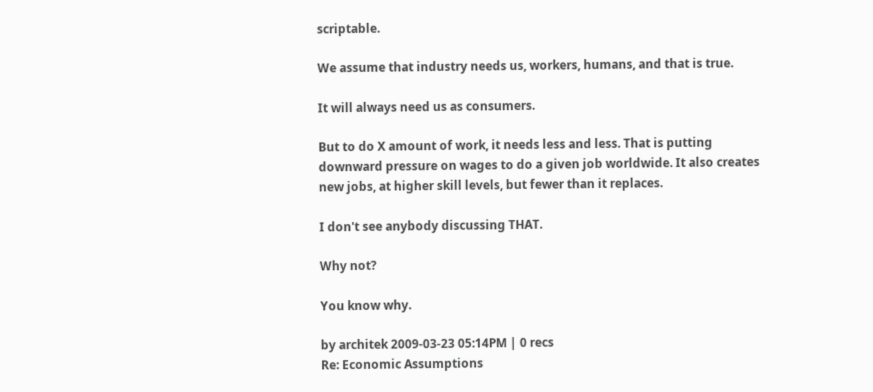scriptable.

We assume that industry needs us, workers, humans, and that is true.

It will always need us as consumers.

But to do X amount of work, it needs less and less. That is putting downward pressure on wages to do a given job worldwide. It also creates new jobs, at higher skill levels, but fewer than it replaces.

I don't see anybody discussing THAT.

Why not?

You know why.

by architek 2009-03-23 05:14PM | 0 recs
Re: Economic Assumptions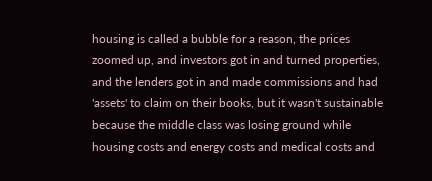housing is called a bubble for a reason, the prices zoomed up, and investors got in and turned properties, and the lenders got in and made commissions and had 'assets' to claim on their books, but it wasn't sustainable because the middle class was losing ground while housing costs and energy costs and medical costs and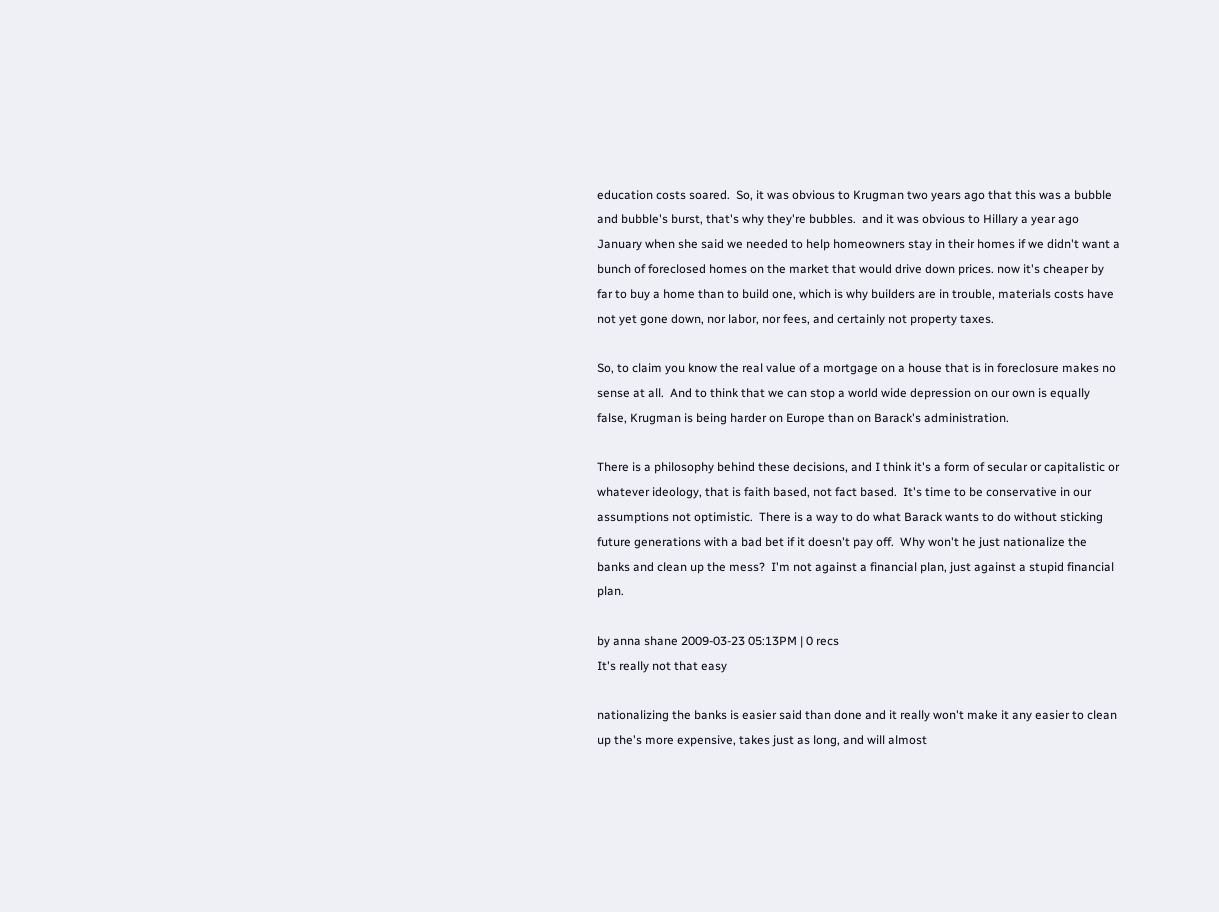education costs soared.  So, it was obvious to Krugman two years ago that this was a bubble and bubble's burst, that's why they're bubbles.  and it was obvious to Hillary a year ago January when she said we needed to help homeowners stay in their homes if we didn't want a bunch of foreclosed homes on the market that would drive down prices. now it's cheaper by far to buy a home than to build one, which is why builders are in trouble, materials costs have not yet gone down, nor labor, nor fees, and certainly not property taxes.

So, to claim you know the real value of a mortgage on a house that is in foreclosure makes no sense at all.  And to think that we can stop a world wide depression on our own is equally false, Krugman is being harder on Europe than on Barack's administration.

There is a philosophy behind these decisions, and I think it's a form of secular or capitalistic or whatever ideology, that is faith based, not fact based.  It's time to be conservative in our assumptions not optimistic.  There is a way to do what Barack wants to do without sticking future generations with a bad bet if it doesn't pay off.  Why won't he just nationalize the banks and clean up the mess?  I'm not against a financial plan, just against a stupid financial plan.

by anna shane 2009-03-23 05:13PM | 0 recs
It's really not that easy

nationalizing the banks is easier said than done and it really won't make it any easier to clean up the's more expensive, takes just as long, and will almost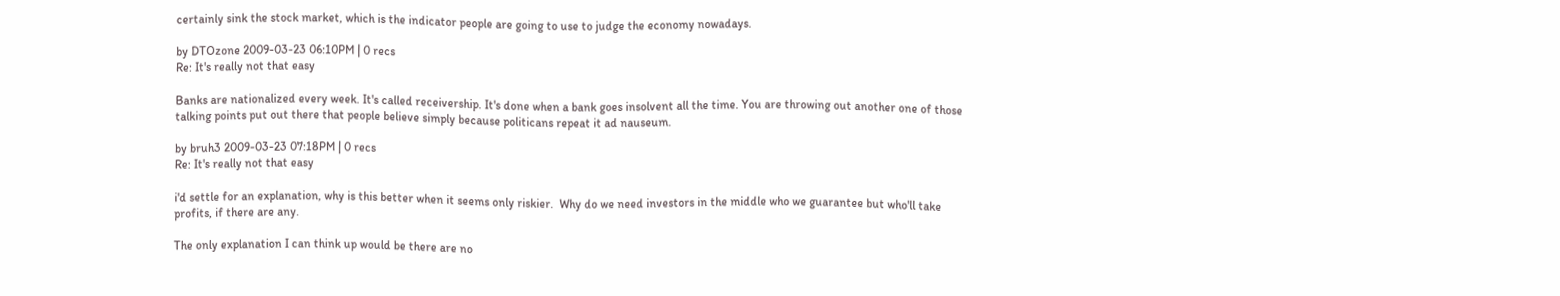certainly sink the stock market, which is the indicator people are going to use to judge the economy nowadays.

by DTOzone 2009-03-23 06:10PM | 0 recs
Re: It's really not that easy

Banks are nationalized every week. It's called receivership. It's done when a bank goes insolvent all the time. You are throwing out another one of those talking points put out there that people believe simply because politicans repeat it ad nauseum.

by bruh3 2009-03-23 07:18PM | 0 recs
Re: It's really not that easy

i'd settle for an explanation, why is this better when it seems only riskier.  Why do we need investors in the middle who we guarantee but who'll take profits, if there are any.

The only explanation I can think up would be there are no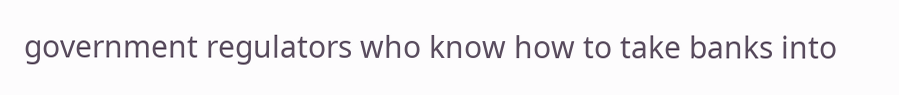government regulators who know how to take banks into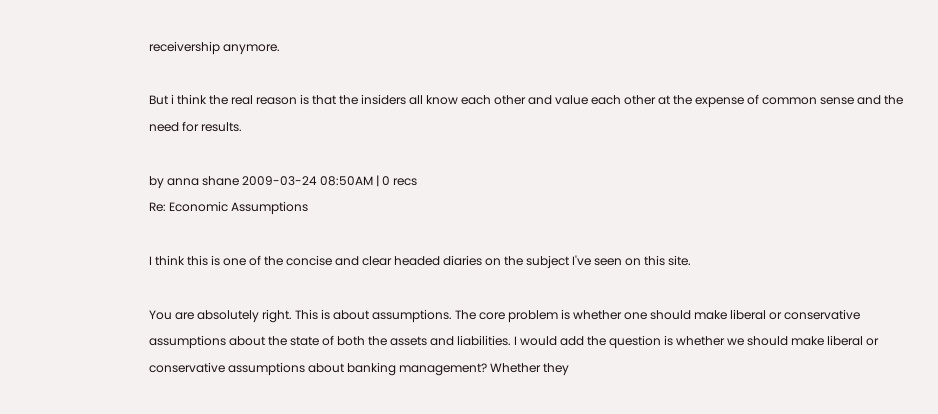receivership anymore.

But i think the real reason is that the insiders all know each other and value each other at the expense of common sense and the need for results.

by anna shane 2009-03-24 08:50AM | 0 recs
Re: Economic Assumptions

I think this is one of the concise and clear headed diaries on the subject I've seen on this site.

You are absolutely right. This is about assumptions. The core problem is whether one should make liberal or conservative assumptions about the state of both the assets and liabilities. I would add the question is whether we should make liberal or conservative assumptions about banking management? Whether they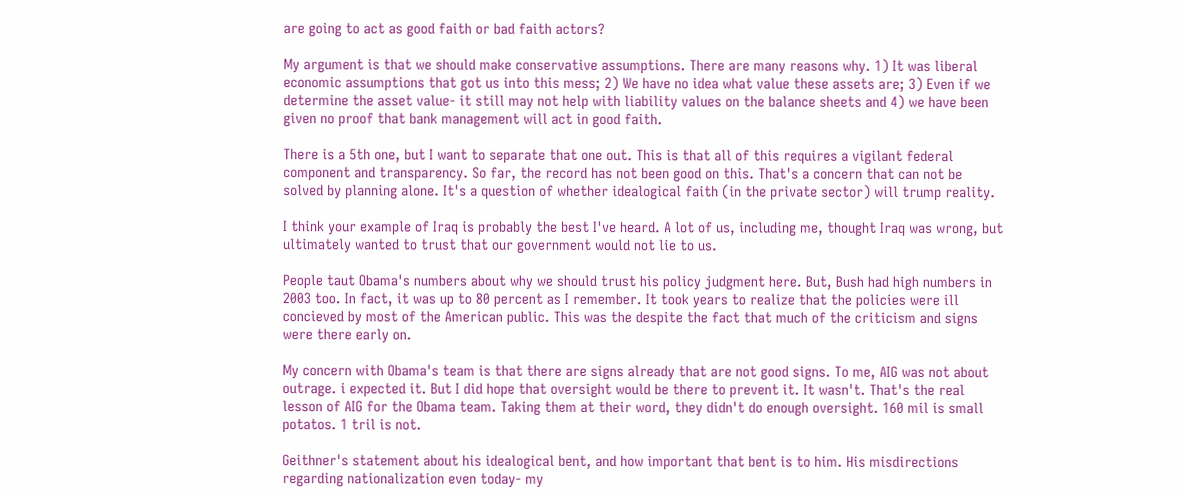are going to act as good faith or bad faith actors?

My argument is that we should make conservative assumptions. There are many reasons why. 1) It was liberal economic assumptions that got us into this mess; 2) We have no idea what value these assets are; 3) Even if we determine the asset value- it still may not help with liability values on the balance sheets and 4) we have been given no proof that bank management will act in good faith.

There is a 5th one, but I want to separate that one out. This is that all of this requires a vigilant federal component and transparency. So far, the record has not been good on this. That's a concern that can not be solved by planning alone. It's a question of whether idealogical faith (in the private sector) will trump reality.

I think your example of Iraq is probably the best I've heard. A lot of us, including me, thought Iraq was wrong, but ultimately wanted to trust that our government would not lie to us.

People taut Obama's numbers about why we should trust his policy judgment here. But, Bush had high numbers in 2003 too. In fact, it was up to 80 percent as I remember. It took years to realize that the policies were ill concieved by most of the American public. This was the despite the fact that much of the criticism and signs were there early on.

My concern with Obama's team is that there are signs already that are not good signs. To me, AIG was not about outrage. i expected it. But I did hope that oversight would be there to prevent it. It wasn't. That's the real lesson of AIG for the Obama team. Taking them at their word, they didn't do enough oversight. 160 mil is small potatos. 1 tril is not.

Geithner's statement about his idealogical bent, and how important that bent is to him. His misdirections regarding nationalization even today- my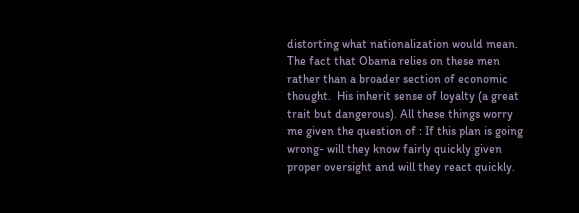distorting what nationalization would mean. The fact that Obama relies on these men rather than a broader section of economic thought.  His inherit sense of loyalty (a great trait but dangerous). All these things worry me given the question of : If this plan is going wrong- will they know fairly quickly given proper oversight and will they react quickly.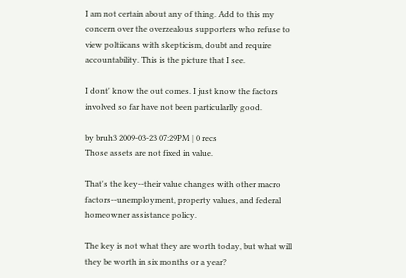I am not certain about any of thing. Add to this my concern over the overzealous supporters who refuse to view poltiicans with skepticism, doubt and require accountability. This is the picture that I see.

I dont' know the out comes. I just know the factors involved so far have not been particularlly good.

by bruh3 2009-03-23 07:29PM | 0 recs
Those assets are not fixed in value.

That's the key--their value changes with other macro factors--unemployment, property values, and federal homeowner assistance policy.

The key is not what they are worth today, but what will they be worth in six months or a year?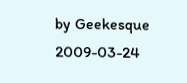by Geekesque 2009-03-24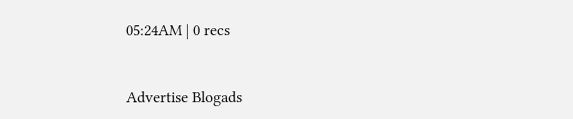05:24AM | 0 recs


Advertise Blogads